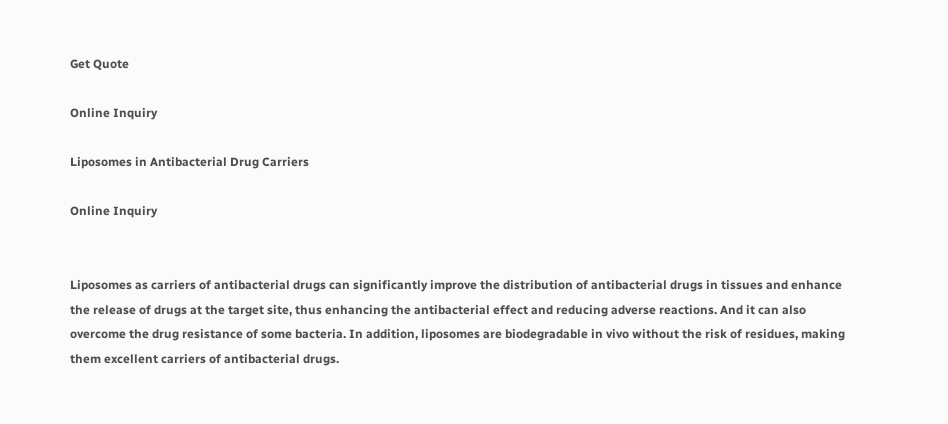Get Quote

Online Inquiry

Liposomes in Antibacterial Drug Carriers

Online Inquiry


Liposomes as carriers of antibacterial drugs can significantly improve the distribution of antibacterial drugs in tissues and enhance the release of drugs at the target site, thus enhancing the antibacterial effect and reducing adverse reactions. And it can also overcome the drug resistance of some bacteria. In addition, liposomes are biodegradable in vivo without the risk of residues, making them excellent carriers of antibacterial drugs.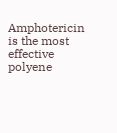Amphotericin is the most effective polyene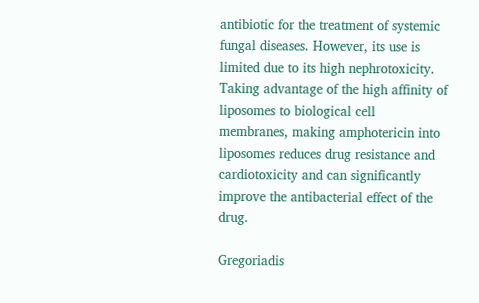antibiotic for the treatment of systemic fungal diseases. However, its use is limited due to its high nephrotoxicity. Taking advantage of the high affinity of liposomes to biological cell membranes, making amphotericin into liposomes reduces drug resistance and cardiotoxicity and can significantly improve the antibacterial effect of the drug.

Gregoriadis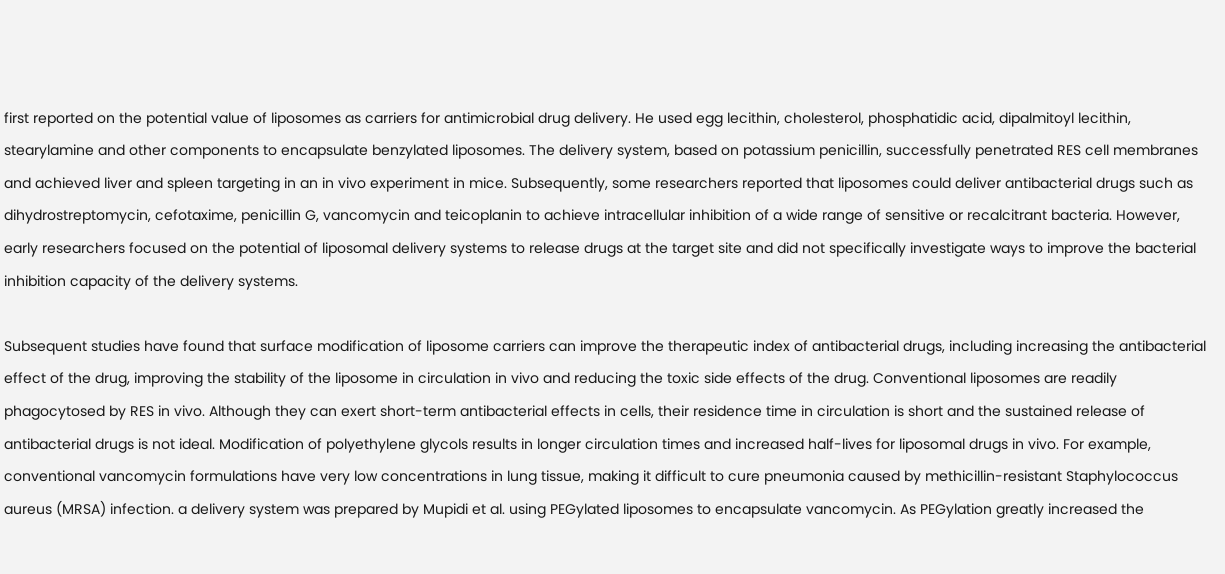first reported on the potential value of liposomes as carriers for antimicrobial drug delivery. He used egg lecithin, cholesterol, phosphatidic acid, dipalmitoyl lecithin, stearylamine and other components to encapsulate benzylated liposomes. The delivery system, based on potassium penicillin, successfully penetrated RES cell membranes and achieved liver and spleen targeting in an in vivo experiment in mice. Subsequently, some researchers reported that liposomes could deliver antibacterial drugs such as dihydrostreptomycin, cefotaxime, penicillin G, vancomycin and teicoplanin to achieve intracellular inhibition of a wide range of sensitive or recalcitrant bacteria. However, early researchers focused on the potential of liposomal delivery systems to release drugs at the target site and did not specifically investigate ways to improve the bacterial inhibition capacity of the delivery systems.

Subsequent studies have found that surface modification of liposome carriers can improve the therapeutic index of antibacterial drugs, including increasing the antibacterial effect of the drug, improving the stability of the liposome in circulation in vivo and reducing the toxic side effects of the drug. Conventional liposomes are readily phagocytosed by RES in vivo. Although they can exert short-term antibacterial effects in cells, their residence time in circulation is short and the sustained release of antibacterial drugs is not ideal. Modification of polyethylene glycols results in longer circulation times and increased half-lives for liposomal drugs in vivo. For example, conventional vancomycin formulations have very low concentrations in lung tissue, making it difficult to cure pneumonia caused by methicillin-resistant Staphylococcus aureus (MRSA) infection. a delivery system was prepared by Mupidi et al. using PEGylated liposomes to encapsulate vancomycin. As PEGylation greatly increased the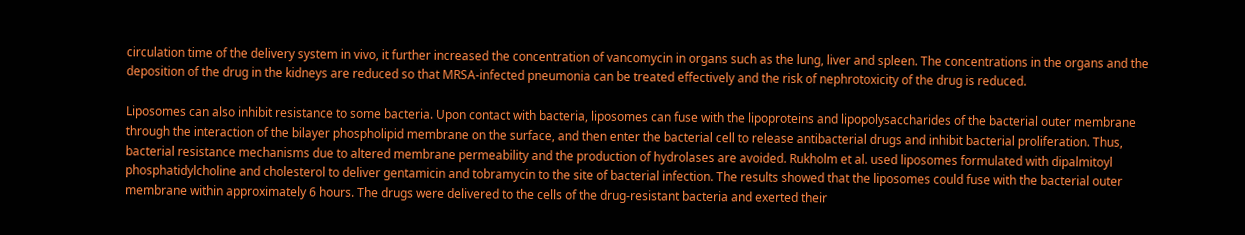circulation time of the delivery system in vivo, it further increased the concentration of vancomycin in organs such as the lung, liver and spleen. The concentrations in the organs and the deposition of the drug in the kidneys are reduced so that MRSA-infected pneumonia can be treated effectively and the risk of nephrotoxicity of the drug is reduced.

Liposomes can also inhibit resistance to some bacteria. Upon contact with bacteria, liposomes can fuse with the lipoproteins and lipopolysaccharides of the bacterial outer membrane through the interaction of the bilayer phospholipid membrane on the surface, and then enter the bacterial cell to release antibacterial drugs and inhibit bacterial proliferation. Thus, bacterial resistance mechanisms due to altered membrane permeability and the production of hydrolases are avoided. Rukholm et al. used liposomes formulated with dipalmitoyl phosphatidylcholine and cholesterol to deliver gentamicin and tobramycin to the site of bacterial infection. The results showed that the liposomes could fuse with the bacterial outer membrane within approximately 6 hours. The drugs were delivered to the cells of the drug-resistant bacteria and exerted their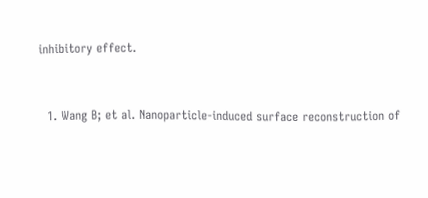inhibitory effect.


  1. Wang B; et al. Nanoparticle-induced surface reconstruction of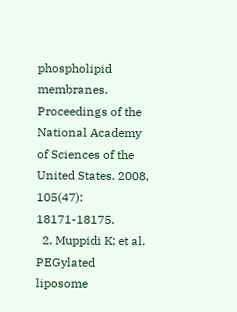phospholipid membranes. Proceedings of the National Academy of Sciences of the United States. 2008, 105(47): 18171-18175.
  2. Muppidi K; et al. PEGylated liposome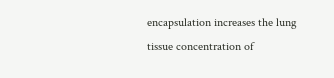encapsulation increases the lung tissue concentration of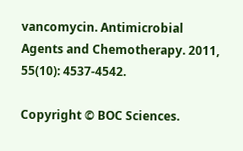vancomycin. Antimicrobial Agents and Chemotherapy. 2011, 55(10): 4537-4542.

Copyright © BOC Sciences.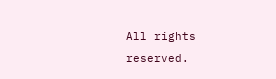All rights reserved.